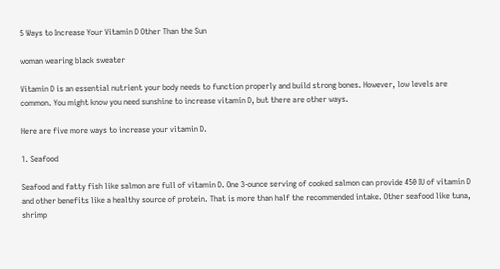5 Ways to Increase Your Vitamin D Other Than the Sun

woman wearing black sweater

Vitamin D is an essential nutrient your body needs to function properly and build strong bones. However, low levels are common. You might know you need sunshine to increase vitamin D, but there are other ways.

Here are five more ways to increase your vitamin D.

1. Seafood

Seafood and fatty fish like salmon are full of vitamin D. One 3-ounce serving of cooked salmon can provide 450 IU of vitamin D and other benefits like a healthy source of protein. That is more than half the recommended intake. Other seafood like tuna, shrimp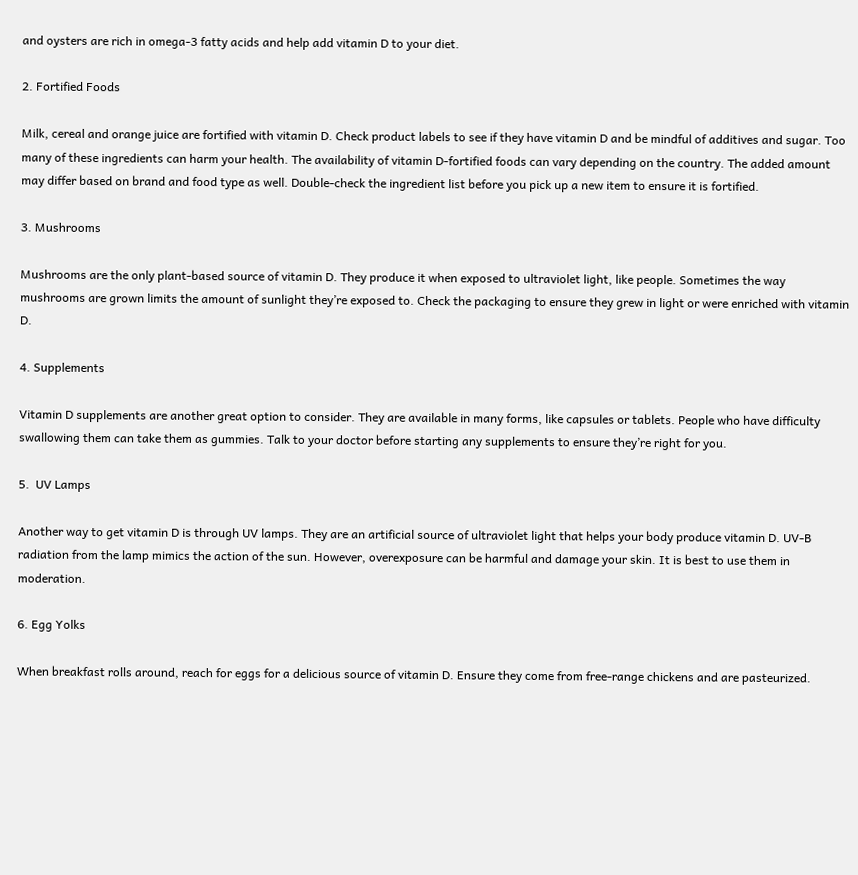and oysters are rich in omega-3 fatty acids and help add vitamin D to your diet.

2. Fortified Foods

Milk, cereal and orange juice are fortified with vitamin D. Check product labels to see if they have vitamin D and be mindful of additives and sugar. Too many of these ingredients can harm your health. The availability of vitamin D-fortified foods can vary depending on the country. The added amount may differ based on brand and food type as well. Double-check the ingredient list before you pick up a new item to ensure it is fortified.

3. Mushrooms

Mushrooms are the only plant-based source of vitamin D. They produce it when exposed to ultraviolet light, like people. Sometimes the way mushrooms are grown limits the amount of sunlight they’re exposed to. Check the packaging to ensure they grew in light or were enriched with vitamin D.

4. Supplements

Vitamin D supplements are another great option to consider. They are available in many forms, like capsules or tablets. People who have difficulty swallowing them can take them as gummies. Talk to your doctor before starting any supplements to ensure they’re right for you.

5.  UV Lamps

Another way to get vitamin D is through UV lamps. They are an artificial source of ultraviolet light that helps your body produce vitamin D. UV-B radiation from the lamp mimics the action of the sun. However, overexposure can be harmful and damage your skin. It is best to use them in moderation.

6. Egg Yolks

When breakfast rolls around, reach for eggs for a delicious source of vitamin D. Ensure they come from free-range chickens and are pasteurized.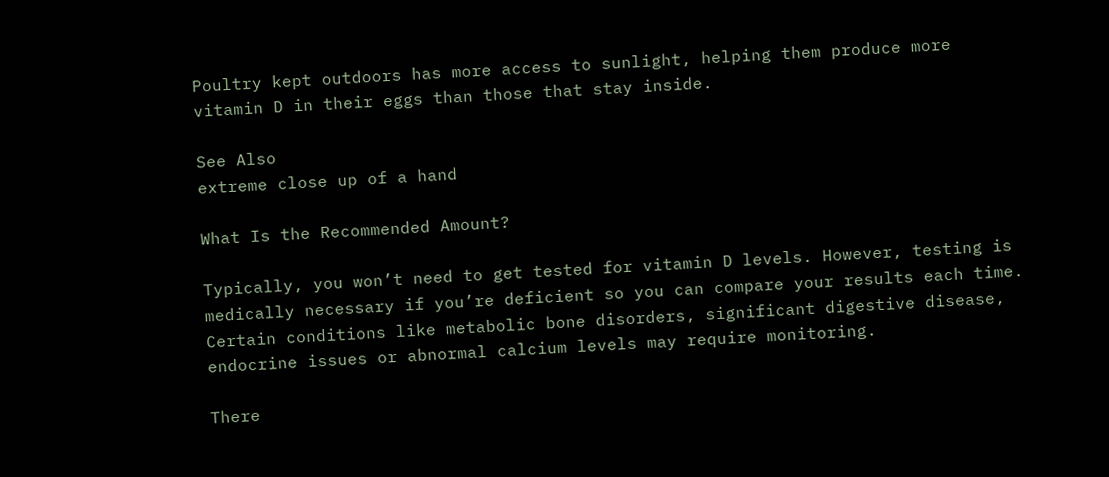Poultry kept outdoors has more access to sunlight, helping them produce more vitamin D in their eggs than those that stay inside.

See Also
extreme close up of a hand

What Is the Recommended Amount?

Typically, you won’t need to get tested for vitamin D levels. However, testing is medically necessary if you’re deficient so you can compare your results each time. Certain conditions like metabolic bone disorders, significant digestive disease, endocrine issues or abnormal calcium levels may require monitoring.

There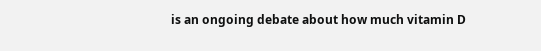is an ongoing debate about how much vitamin D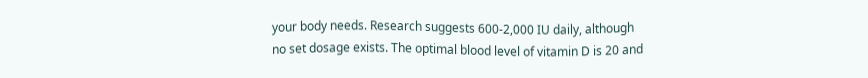your body needs. Research suggests 600-2,000 IU daily, although no set dosage exists. The optimal blood level of vitamin D is 20 and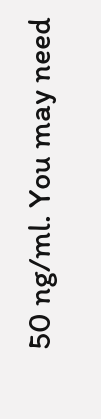50 ng/ml. You may need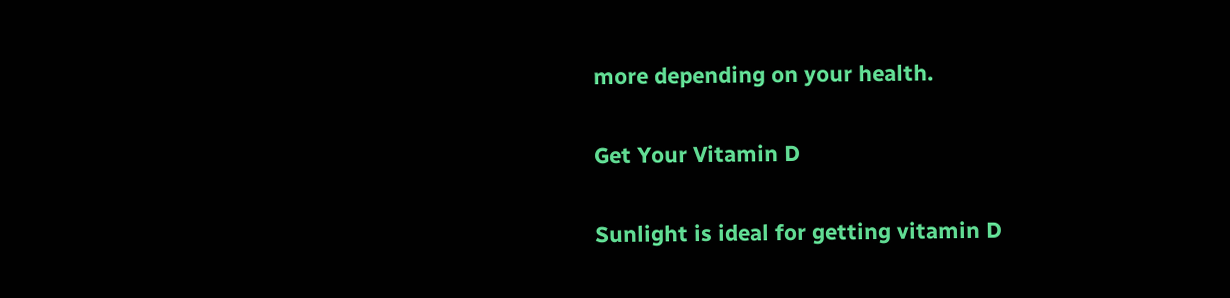more depending on your health.

Get Your Vitamin D

Sunlight is ideal for getting vitamin D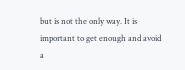but is not the only way. It is important to get enough and avoid a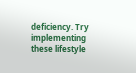deficiency. Try implementing these lifestyle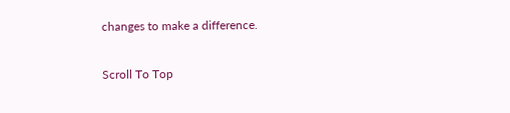changes to make a difference.

Scroll To Top